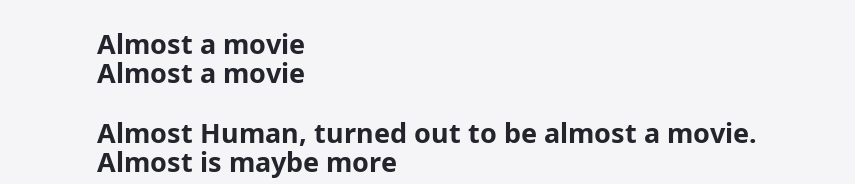Almost a movie
Almost a movie

Almost Human, turned out to be almost a movie. Almost is maybe more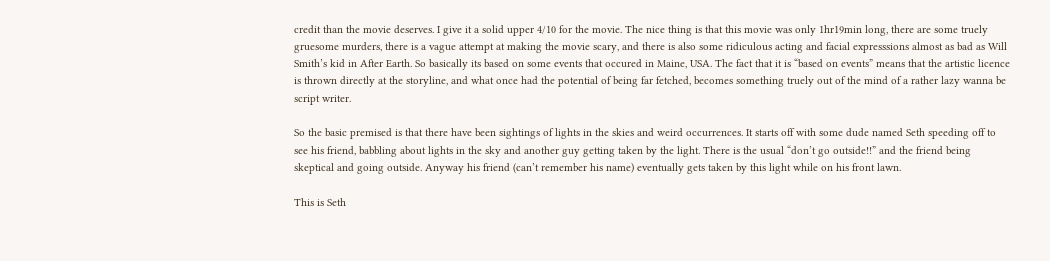credit than the movie deserves. I give it a solid upper 4/10 for the movie. The nice thing is that this movie was only 1hr19min long, there are some truely gruesome murders, there is a vague attempt at making the movie scary, and there is also some ridiculous acting and facial expresssions almost as bad as Will Smith’s kid in After Earth. So basically its based on some events that occured in Maine, USA. The fact that it is “based on events” means that the artistic licence is thrown directly at the storyline, and what once had the potential of being far fetched, becomes something truely out of the mind of a rather lazy wanna be script writer.

So the basic premised is that there have been sightings of lights in the skies and weird occurrences. It starts off with some dude named Seth speeding off to see his friend, babbling about lights in the sky and another guy getting taken by the light. There is the usual “don’t go outside!!” and the friend being skeptical and going outside. Anyway his friend (can’t remember his name) eventually gets taken by this light while on his front lawn.

This is Seth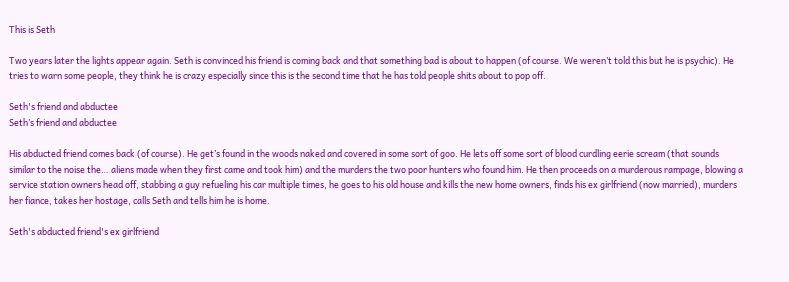This is Seth

Two years later the lights appear again. Seth is convinced his friend is coming back and that something bad is about to happen (of course. We weren’t told this but he is psychic). He tries to warn some people, they think he is crazy especially since this is the second time that he has told people shits about to pop off.

Seth's friend and abductee
Seth’s friend and abductee

His abducted friend comes back (of course). He get’s found in the woods naked and covered in some sort of goo. He lets off some sort of blood curdling eerie scream (that sounds similar to the noise the… aliens made when they first came and took him) and the murders the two poor hunters who found him. He then proceeds on a murderous rampage, blowing a service station owners head off, stabbing a guy refueling his car multiple times, he goes to his old house and kills the new home owners, finds his ex girlfriend (now married), murders her fiance, takes her hostage, calls Seth and tells him he is home.

Seth's abducted friend's ex girlfriend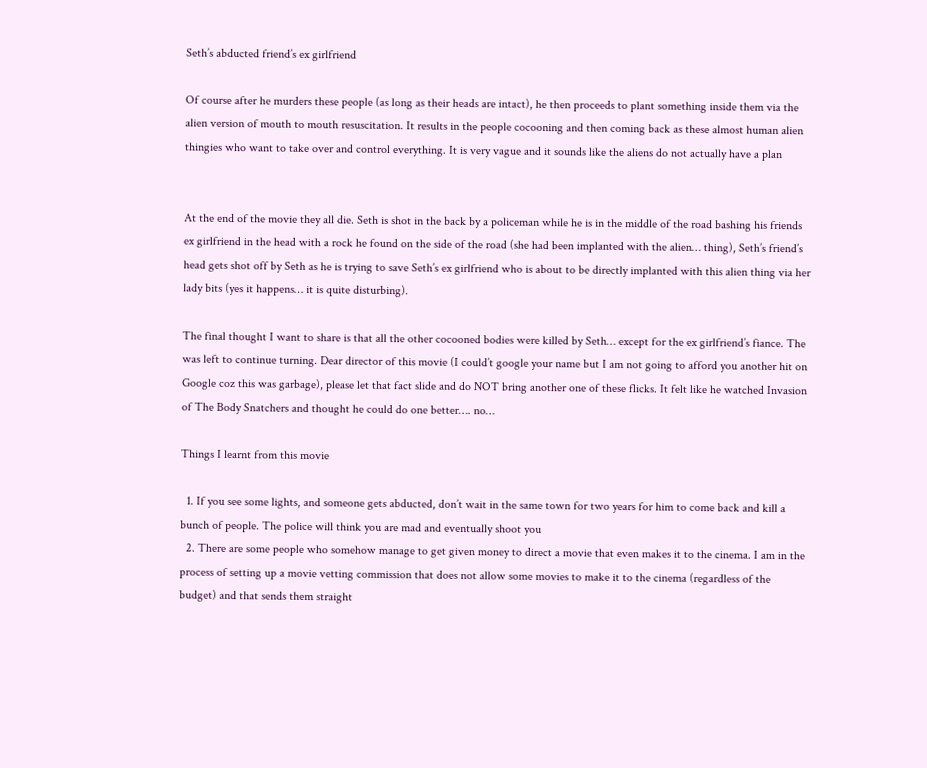Seth’s abducted friend’s ex girlfriend

Of course after he murders these people (as long as their heads are intact), he then proceeds to plant something inside them via the alien version of mouth to mouth resuscitation. It results in the people cocooning and then coming back as these almost human alien thingies who want to take over and control everything. It is very vague and it sounds like the aliens do not actually have a plan


At the end of the movie they all die. Seth is shot in the back by a policeman while he is in the middle of the road bashing his friends ex girlfriend in the head with a rock he found on the side of the road (she had been implanted with the alien… thing), Seth’s friend’s head gets shot off by Seth as he is trying to save Seth’s ex girlfriend who is about to be directly implanted with this alien thing via her lady bits (yes it happens… it is quite disturbing).

The final thought I want to share is that all the other cocooned bodies were killed by Seth… except for the ex girlfriend’s fiance. The was left to continue turning. Dear director of this movie (I could’t google your name but I am not going to afford you another hit on Google coz this was garbage), please let that fact slide and do NOT bring another one of these flicks. It felt like he watched Invasion of The Body Snatchers and thought he could do one better…. no…

Things I learnt from this movie

  1. If you see some lights, and someone gets abducted, don’t wait in the same town for two years for him to come back and kill a bunch of people. The police will think you are mad and eventually shoot you
  2. There are some people who somehow manage to get given money to direct a movie that even makes it to the cinema. I am in the process of setting up a movie vetting commission that does not allow some movies to make it to the cinema (regardless of the budget) and that sends them straight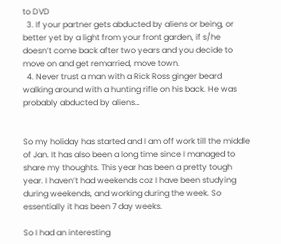to DVD
  3. If your partner gets abducted by aliens or being, or better yet by a light from your front garden, if s/he doesn’t come back after two years and you decide to move on and get remarried, move town.
  4. Never trust a man with a Rick Ross ginger beard walking around with a hunting rifle on his back. He was probably abducted by aliens…


So my holiday has started and I am off work till the middle of Jan. It has also been a long time since I managed to share my thoughts. This year has been a pretty tough year. I haven’t had weekends coz I have been studying during weekends, and working during the week. So essentially it has been 7 day weeks.

So I had an interesting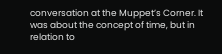conversation at the Muppet’s Corner. It was about the concept of time, but in relation to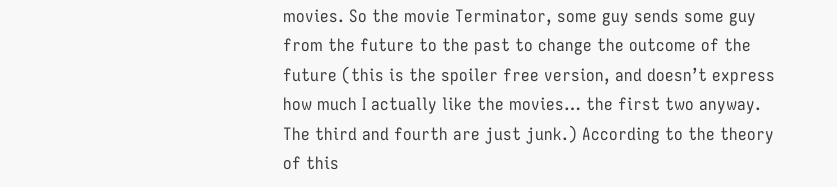movies. So the movie Terminator, some guy sends some guy from the future to the past to change the outcome of the future (this is the spoiler free version, and doesn’t express how much I actually like the movies… the first two anyway. The third and fourth are just junk.) According to the theory of this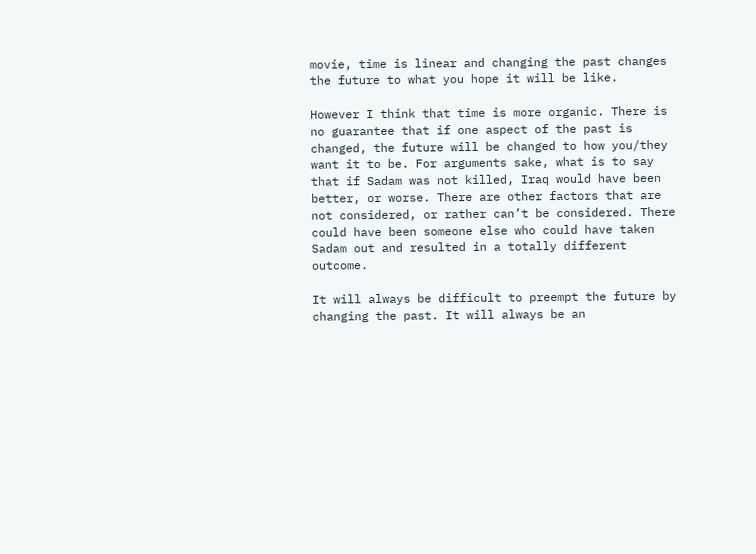movie, time is linear and changing the past changes the future to what you hope it will be like.

However I think that time is more organic. There is no guarantee that if one aspect of the past is changed, the future will be changed to how you/they want it to be. For arguments sake, what is to say that if Sadam was not killed, Iraq would have been better, or worse. There are other factors that are not considered, or rather can’t be considered. There could have been someone else who could have taken Sadam out and resulted in a totally different outcome.

It will always be difficult to preempt the future by changing the past. It will always be an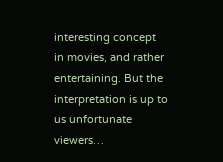interesting concept in movies, and rather entertaining. But the interpretation is up to us unfortunate viewers…